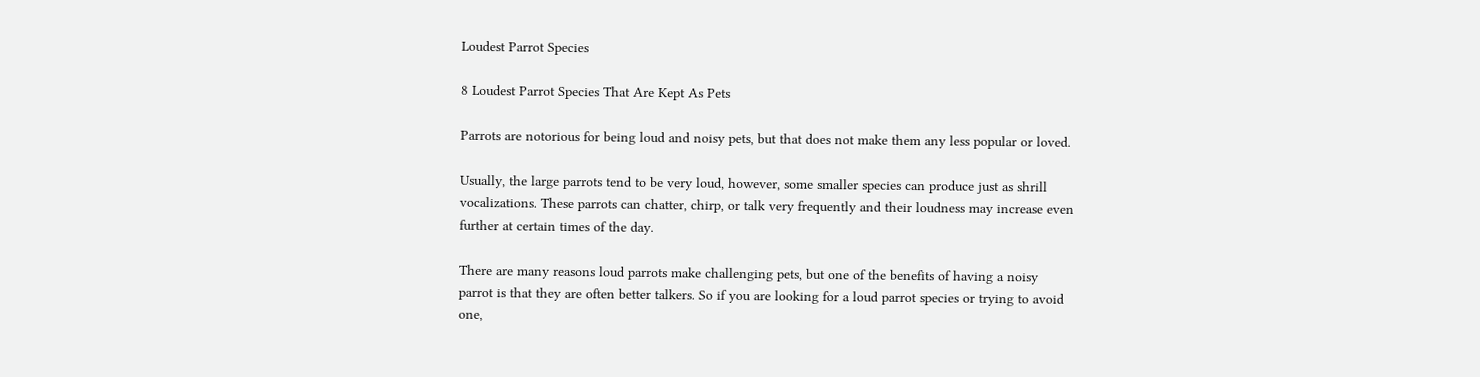Loudest Parrot Species

8 Loudest Parrot Species That Are Kept As Pets

Parrots are notorious for being loud and noisy pets, but that does not make them any less popular or loved.

Usually, the large parrots tend to be very loud, however, some smaller species can produce just as shrill vocalizations. These parrots can chatter, chirp, or talk very frequently and their loudness may increase even further at certain times of the day.

There are many reasons loud parrots make challenging pets, but one of the benefits of having a noisy parrot is that they are often better talkers. So if you are looking for a loud parrot species or trying to avoid one,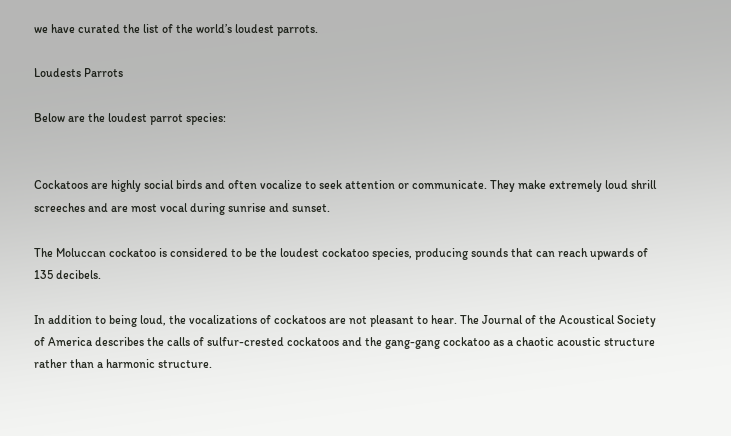we have curated the list of the world’s loudest parrots.

Loudests Parrots

Below are the loudest parrot species:


Cockatoos are highly social birds and often vocalize to seek attention or communicate. They make extremely loud shrill screeches and are most vocal during sunrise and sunset.

The Moluccan cockatoo is considered to be the loudest cockatoo species, producing sounds that can reach upwards of 135 decibels.

In addition to being loud, the vocalizations of cockatoos are not pleasant to hear. The Journal of the Acoustical Society of America describes the calls of sulfur-crested cockatoos and the gang-gang cockatoo as a chaotic acoustic structure rather than a harmonic structure.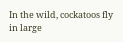In the wild, cockatoos fly in large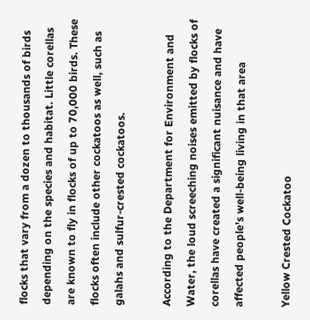flocks that vary from a dozen to thousands of birds depending on the species and habitat. Little corellas are known to fly in flocks of up to 70,000 birds. These flocks often include other cockatoos as well, such as galahs and sulfur-crested cockatoos.

According to the Department for Environment and Water, the loud screeching noises emitted by flocks of corellas have created a significant nuisance and have affected people’s well-being living in that area

Yellow Crested Cockatoo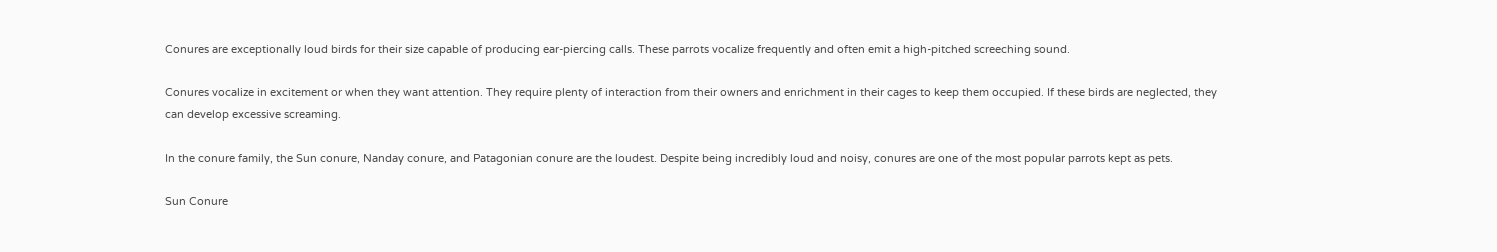Conures are exceptionally loud birds for their size capable of producing ear-piercing calls. These parrots vocalize frequently and often emit a high-pitched screeching sound.

Conures vocalize in excitement or when they want attention. They require plenty of interaction from their owners and enrichment in their cages to keep them occupied. If these birds are neglected, they can develop excessive screaming.

In the conure family, the Sun conure, Nanday conure, and Patagonian conure are the loudest. Despite being incredibly loud and noisy, conures are one of the most popular parrots kept as pets.

Sun Conure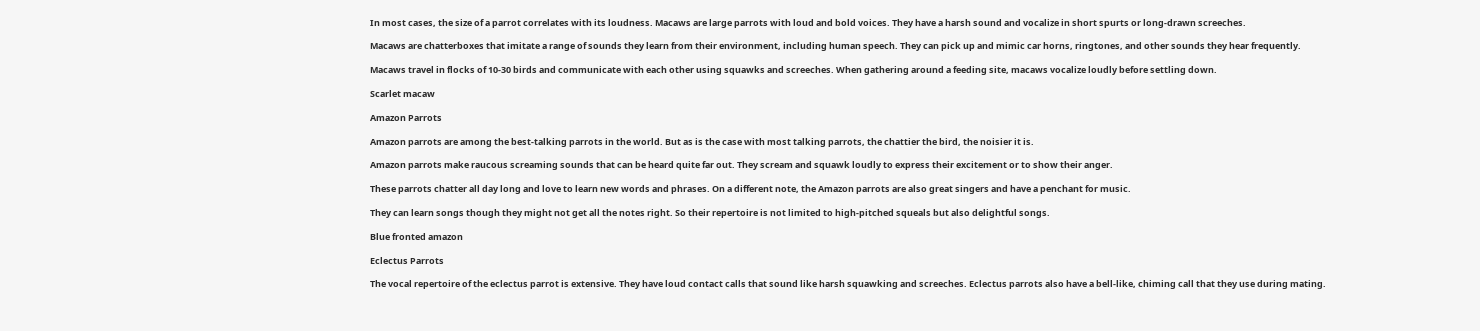In most cases, the size of a parrot correlates with its loudness. Macaws are large parrots with loud and bold voices. They have a harsh sound and vocalize in short spurts or long-drawn screeches.

Macaws are chatterboxes that imitate a range of sounds they learn from their environment, including human speech. They can pick up and mimic car horns, ringtones, and other sounds they hear frequently.

Macaws travel in flocks of 10-30 birds and communicate with each other using squawks and screeches. When gathering around a feeding site, macaws vocalize loudly before settling down.

Scarlet macaw

Amazon Parrots

Amazon parrots are among the best-talking parrots in the world. But as is the case with most talking parrots, the chattier the bird, the noisier it is.

Amazon parrots make raucous screaming sounds that can be heard quite far out. They scream and squawk loudly to express their excitement or to show their anger.

These parrots chatter all day long and love to learn new words and phrases. On a different note, the Amazon parrots are also great singers and have a penchant for music.

They can learn songs though they might not get all the notes right. So their repertoire is not limited to high-pitched squeals but also delightful songs.

Blue fronted amazon

Eclectus Parrots

The vocal repertoire of the eclectus parrot is extensive. They have loud contact calls that sound like harsh squawking and screeches. Eclectus parrots also have a bell-like, chiming call that they use during mating.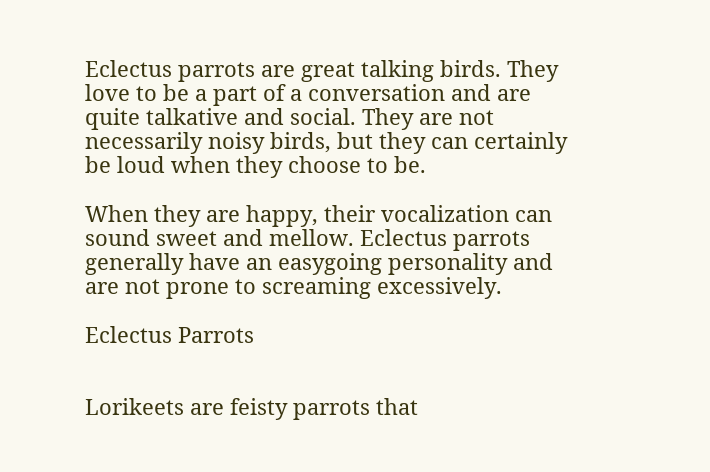Eclectus parrots are great talking birds. They love to be a part of a conversation and are quite talkative and social. They are not necessarily noisy birds, but they can certainly be loud when they choose to be.

When they are happy, their vocalization can sound sweet and mellow. Eclectus parrots generally have an easygoing personality and are not prone to screaming excessively.

Eclectus Parrots


Lorikeets are feisty parrots that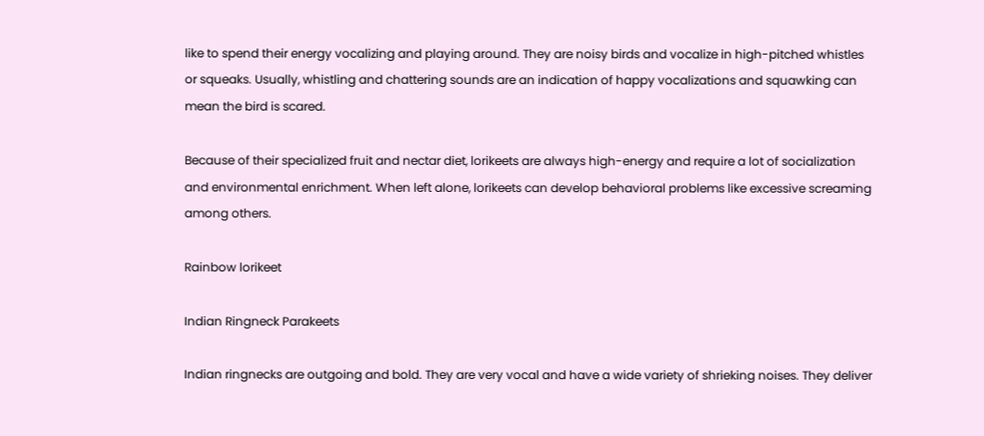like to spend their energy vocalizing and playing around. They are noisy birds and vocalize in high-pitched whistles or squeaks. Usually, whistling and chattering sounds are an indication of happy vocalizations and squawking can mean the bird is scared.

Because of their specialized fruit and nectar diet, lorikeets are always high-energy and require a lot of socialization and environmental enrichment. When left alone, lorikeets can develop behavioral problems like excessive screaming among others.

Rainbow lorikeet

Indian Ringneck Parakeets

Indian ringnecks are outgoing and bold. They are very vocal and have a wide variety of shrieking noises. They deliver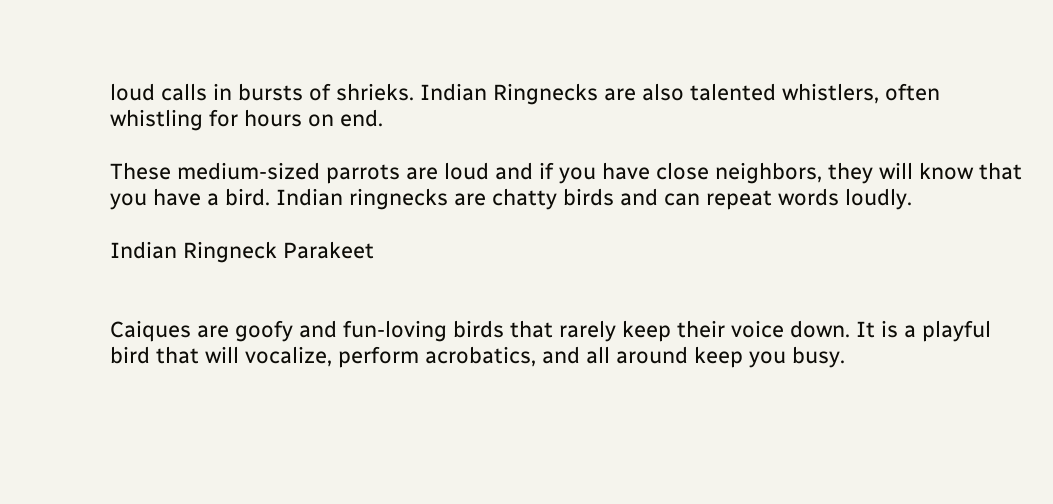loud calls in bursts of shrieks. Indian Ringnecks are also talented whistlers, often whistling for hours on end.

These medium-sized parrots are loud and if you have close neighbors, they will know that you have a bird. Indian ringnecks are chatty birds and can repeat words loudly.

Indian Ringneck Parakeet


Caiques are goofy and fun-loving birds that rarely keep their voice down. It is a playful bird that will vocalize, perform acrobatics, and all around keep you busy.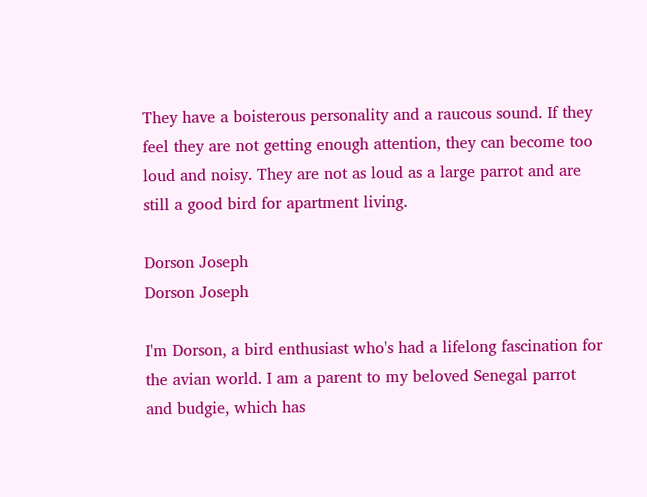They have a boisterous personality and a raucous sound. If they feel they are not getting enough attention, they can become too loud and noisy. They are not as loud as a large parrot and are still a good bird for apartment living.

Dorson Joseph
Dorson Joseph

I'm Dorson, a bird enthusiast who's had a lifelong fascination for the avian world. I am a parent to my beloved Senegal parrot and budgie, which has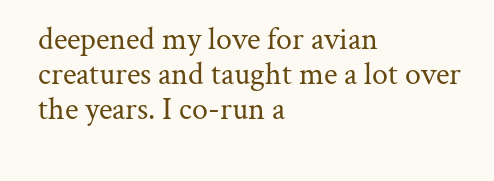deepened my love for avian creatures and taught me a lot over the years. I co-run a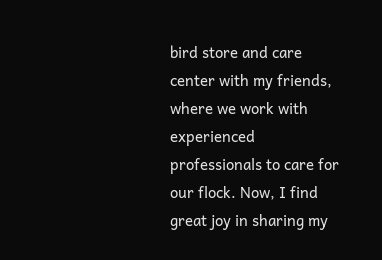bird store and care center with my friends, where we work with experienced professionals to care for our flock. Now, I find great joy in sharing my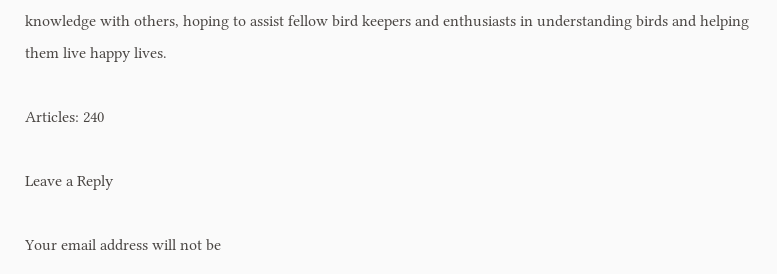knowledge with others, hoping to assist fellow bird keepers and enthusiasts in understanding birds and helping them live happy lives.

Articles: 240

Leave a Reply

Your email address will not be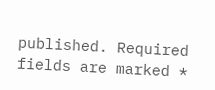published. Required fields are marked *